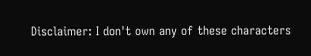Disclaimer: I don't own any of these characters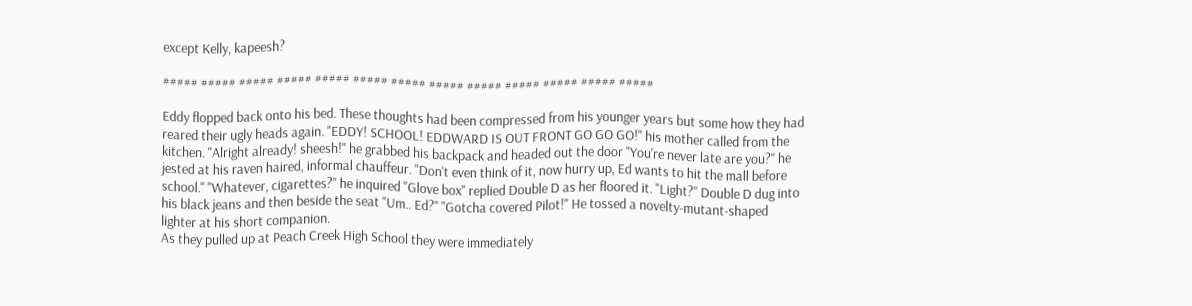except Kelly, kapeesh?

##### ##### ##### ##### ##### ##### ##### ##### ##### ##### ##### ##### #####

Eddy flopped back onto his bed. These thoughts had been compressed from his younger years but some how they had reared their ugly heads again. "EDDY! SCHOOL! EDDWARD IS OUT FRONT GO GO GO!" his mother called from the kitchen. "Alright already! sheesh!" he grabbed his backpack and headed out the door "You're never late are you?" he jested at his raven haired, informal chauffeur. "Don't even think of it, now hurry up, Ed wants to hit the mall before school." "Whatever, cigarettes?" he inquired "Glove box" replied Double D as her floored it. "Light?" Double D dug into his black jeans and then beside the seat "Um.. Ed?" "Gotcha covered Pilot!" He tossed a novelty-mutant-shaped lighter at his short companion.
As they pulled up at Peach Creek High School they were immediately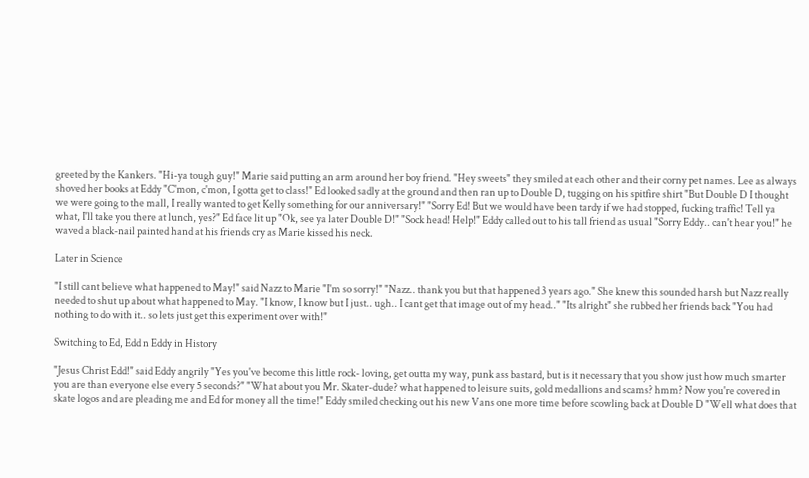greeted by the Kankers. "Hi-ya tough guy!" Marie said putting an arm around her boy friend. "Hey sweets" they smiled at each other and their corny pet names. Lee as always shoved her books at Eddy "C'mon, c'mon, I gotta get to class!" Ed looked sadly at the ground and then ran up to Double D, tugging on his spitfire shirt "But Double D I thought we were going to the mall, I really wanted to get Kelly something for our anniversary!" "Sorry Ed! But we would have been tardy if we had stopped, fucking traffic! Tell ya what, I'll take you there at lunch, yes?" Ed face lit up "Ok, see ya later Double D!" "Sock head! Help!" Eddy called out to his tall friend as usual "Sorry Eddy.. can't hear you!" he waved a black-nail painted hand at his friends cry as Marie kissed his neck.

Later in Science

"I still cant believe what happened to May!" said Nazz to Marie "I'm so sorry!" "Nazz.. thank you but that happened 3 years ago." She knew this sounded harsh but Nazz really needed to shut up about what happened to May. "I know, I know but I just.. ugh.. I cant get that image out of my head.." "Its alright" she rubbed her friends back "You had nothing to do with it.. so lets just get this experiment over with!"

Switching to Ed, Edd n Eddy in History

"Jesus Christ Edd!" said Eddy angrily "Yes you've become this little rock- loving, get outta my way, punk ass bastard, but is it necessary that you show just how much smarter you are than everyone else every 5 seconds?" "What about you Mr. Skater-dude? what happened to leisure suits, gold medallions and scams? hmm? Now you're covered in skate logos and are pleading me and Ed for money all the time!" Eddy smiled checking out his new Vans one more time before scowling back at Double D "Well what does that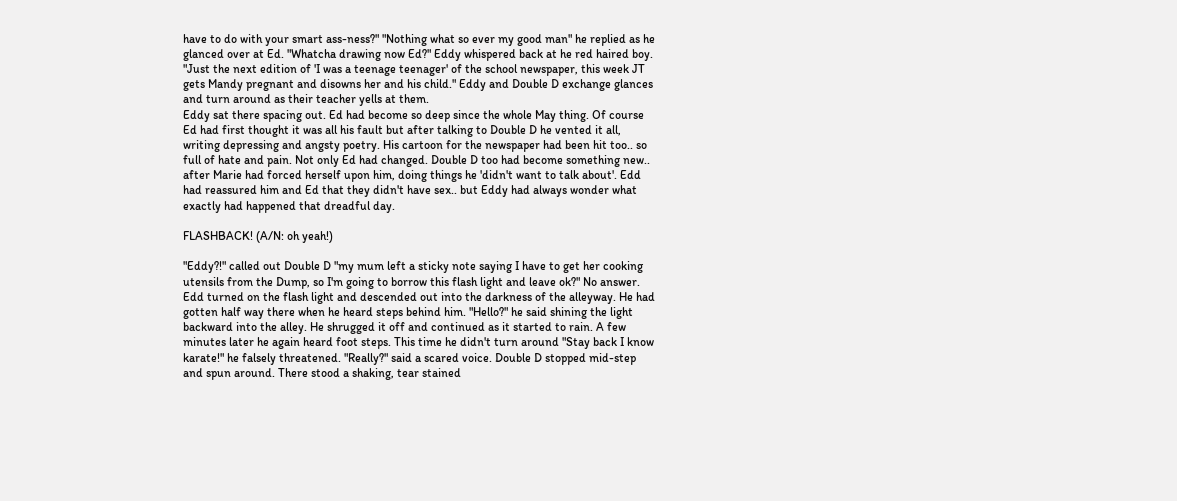have to do with your smart ass-ness?" "Nothing what so ever my good man" he replied as he glanced over at Ed. "Whatcha drawing now Ed?" Eddy whispered back at he red haired boy. "Just the next edition of 'I was a teenage teenager' of the school newspaper, this week JT gets Mandy pregnant and disowns her and his child." Eddy and Double D exchange glances and turn around as their teacher yells at them.
Eddy sat there spacing out. Ed had become so deep since the whole May thing. Of course Ed had first thought it was all his fault but after talking to Double D he vented it all, writing depressing and angsty poetry. His cartoon for the newspaper had been hit too.. so full of hate and pain. Not only Ed had changed. Double D too had become something new.. after Marie had forced herself upon him, doing things he 'didn't want to talk about'. Edd had reassured him and Ed that they didn't have sex.. but Eddy had always wonder what exactly had happened that dreadful day.

FLASHBACK! (A/N: oh yeah!)

"Eddy?!" called out Double D "my mum left a sticky note saying I have to get her cooking utensils from the Dump, so I'm going to borrow this flash light and leave ok?" No answer. Edd turned on the flash light and descended out into the darkness of the alleyway. He had gotten half way there when he heard steps behind him. "Hello?" he said shining the light backward into the alley. He shrugged it off and continued as it started to rain. A few minutes later he again heard foot steps. This time he didn't turn around "Stay back I know karate!" he falsely threatened. "Really?" said a scared voice. Double D stopped mid-step and spun around. There stood a shaking, tear stained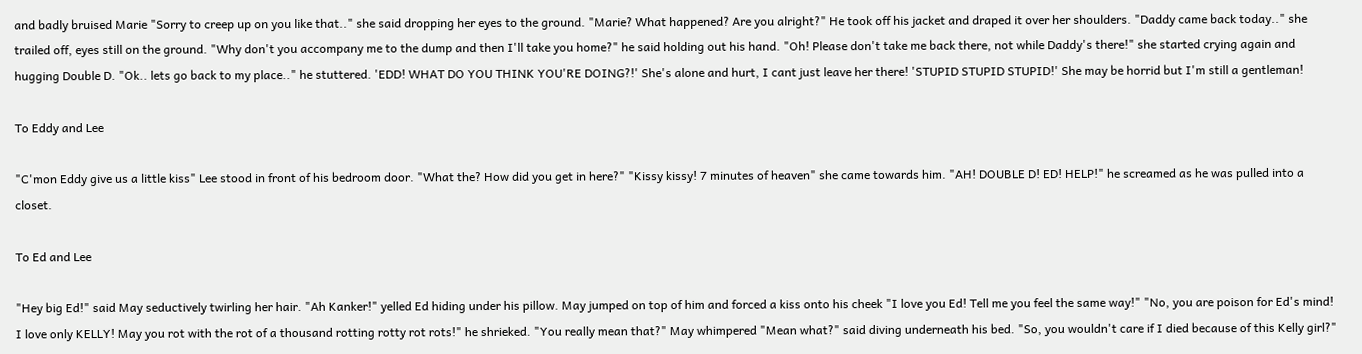and badly bruised Marie "Sorry to creep up on you like that.." she said dropping her eyes to the ground. "Marie? What happened? Are you alright?" He took off his jacket and draped it over her shoulders. "Daddy came back today.." she trailed off, eyes still on the ground. "Why don't you accompany me to the dump and then I'll take you home?" he said holding out his hand. "Oh! Please don't take me back there, not while Daddy's there!" she started crying again and hugging Double D. "Ok.. lets go back to my place.." he stuttered. 'EDD! WHAT DO YOU THINK YOU'RE DOING?!' She's alone and hurt, I cant just leave her there! 'STUPID STUPID STUPID!' She may be horrid but I'm still a gentleman!

To Eddy and Lee

"C'mon Eddy give us a little kiss" Lee stood in front of his bedroom door. "What the? How did you get in here?" "Kissy kissy! 7 minutes of heaven" she came towards him. "AH! DOUBLE D! ED! HELP!" he screamed as he was pulled into a closet.

To Ed and Lee

"Hey big Ed!" said May seductively twirling her hair. "Ah Kanker!" yelled Ed hiding under his pillow. May jumped on top of him and forced a kiss onto his cheek "I love you Ed! Tell me you feel the same way!" "No, you are poison for Ed's mind! I love only KELLY! May you rot with the rot of a thousand rotting rotty rot rots!" he shrieked. "You really mean that?" May whimpered "Mean what?" said diving underneath his bed. "So, you wouldn't care if I died because of this Kelly girl?"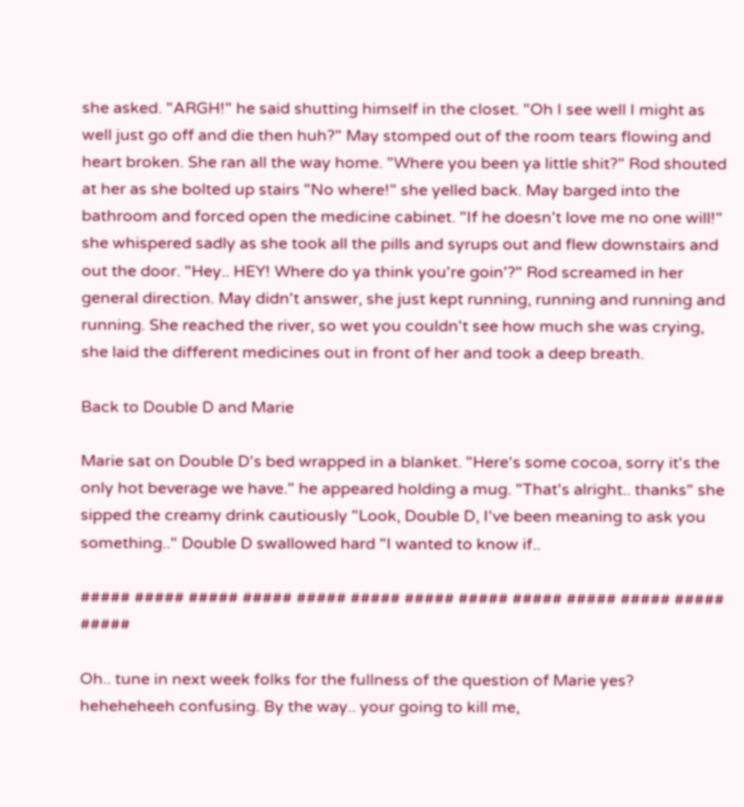she asked. "ARGH!" he said shutting himself in the closet. "Oh I see well I might as well just go off and die then huh?" May stomped out of the room tears flowing and heart broken. She ran all the way home. "Where you been ya little shit?" Rod shouted at her as she bolted up stairs "No where!" she yelled back. May barged into the bathroom and forced open the medicine cabinet. "If he doesn't love me no one will!" she whispered sadly as she took all the pills and syrups out and flew downstairs and out the door. "Hey.. HEY! Where do ya think you're goin'?" Rod screamed in her general direction. May didn't answer, she just kept running, running and running and running. She reached the river, so wet you couldn't see how much she was crying, she laid the different medicines out in front of her and took a deep breath.

Back to Double D and Marie

Marie sat on Double D's bed wrapped in a blanket. "Here's some cocoa, sorry it's the only hot beverage we have." he appeared holding a mug. "That's alright.. thanks" she sipped the creamy drink cautiously "Look, Double D, I've been meaning to ask you something.." Double D swallowed hard "I wanted to know if..

##### ##### ##### ##### ##### ##### ##### ##### ##### ##### ##### ##### #####

Oh.. tune in next week folks for the fullness of the question of Marie yes? heheheheeh confusing. By the way.. your going to kill me,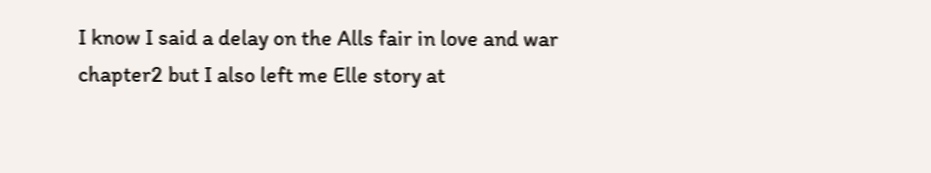I know I said a delay on the Alls fair in love and war chapter2 but I also left me Elle story at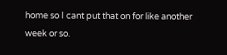home so I cant put that on for like another week or so.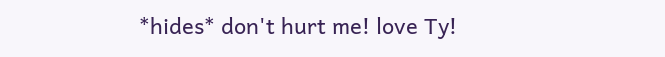*hides* don't hurt me! love Ty!